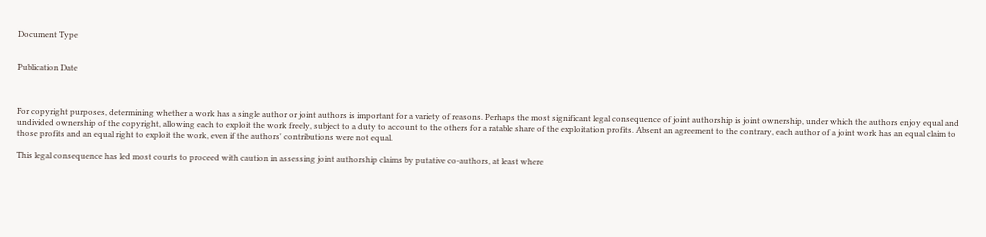Document Type


Publication Date



For copyright purposes, determining whether a work has a single author or joint authors is important for a variety of reasons. Perhaps the most significant legal consequence of joint authorship is joint ownership, under which the authors enjoy equal and undivided ownership of the copyright, allowing each to exploit the work freely, subject to a duty to account to the others for a ratable share of the exploitation profits. Absent an agreement to the contrary, each author of a joint work has an equal claim to those profits and an equal right to exploit the work, even if the authors' contributions were not equal.

This legal consequence has led most courts to proceed with caution in assessing joint authorship claims by putative co-authors, at least where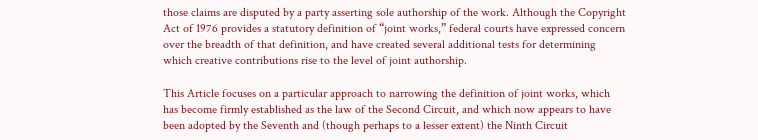those claims are disputed by a party asserting sole authorship of the work. Although the Copyright Act of 1976 provides a statutory definition of “joint works,” federal courts have expressed concern over the breadth of that definition, and have created several additional tests for determining which creative contributions rise to the level of joint authorship.

This Article focuses on a particular approach to narrowing the definition of joint works, which has become firmly established as the law of the Second Circuit, and which now appears to have been adopted by the Seventh and (though perhaps to a lesser extent) the Ninth Circuit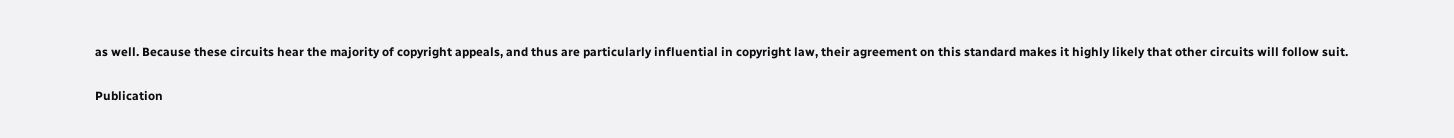as well. Because these circuits hear the majority of copyright appeals, and thus are particularly influential in copyright law, their agreement on this standard makes it highly likely that other circuits will follow suit.

Publication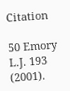Citation

50 Emory L.J. 193 (2001).